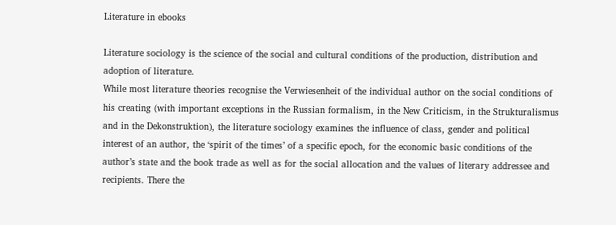Literature in ebooks

Literature sociology is the science of the social and cultural conditions of the production, distribution and adoption of literature.
While most literature theories recognise the Verwiesenheit of the individual author on the social conditions of his creating (with important exceptions in the Russian formalism, in the New Criticism, in the Strukturalismus and in the Dekonstruktion), the literature sociology examines the influence of class, gender and political interest of an author, the ‘spirit of the times’ of a specific epoch, for the economic basic conditions of the author’s state and the book trade as well as for the social allocation and the values of literary addressee and recipients. There the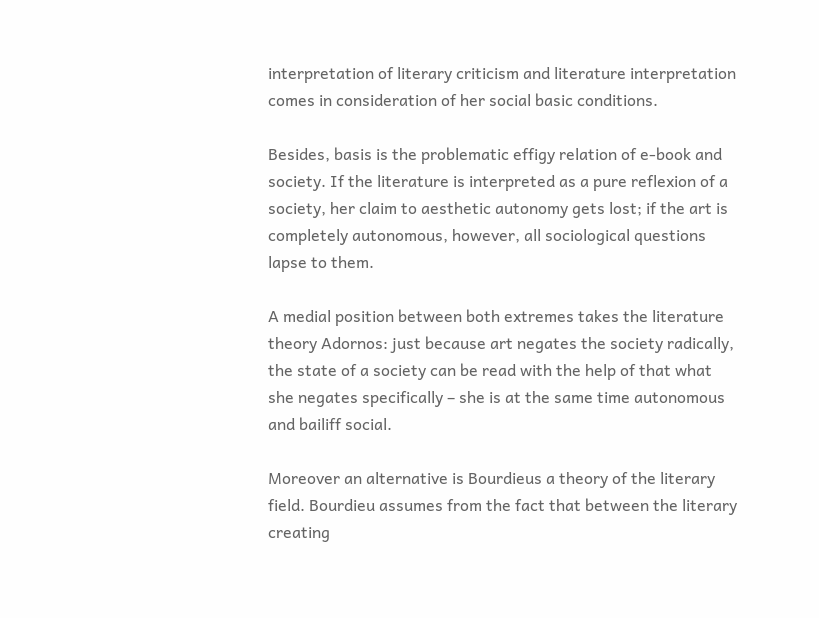interpretation of literary criticism and literature interpretation comes in consideration of her social basic conditions.

Besides, basis is the problematic effigy relation of e-book and society. If the literature is interpreted as a pure reflexion of a society, her claim to aesthetic autonomy gets lost; if the art is completely autonomous, however, all sociological questions lapse to them.

A medial position between both extremes takes the literature theory Adornos: just because art negates the society radically, the state of a society can be read with the help of that what she negates specifically – she is at the same time autonomous and bailiff social.

Moreover an alternative is Bourdieus a theory of the literary field. Bourdieu assumes from the fact that between the literary creating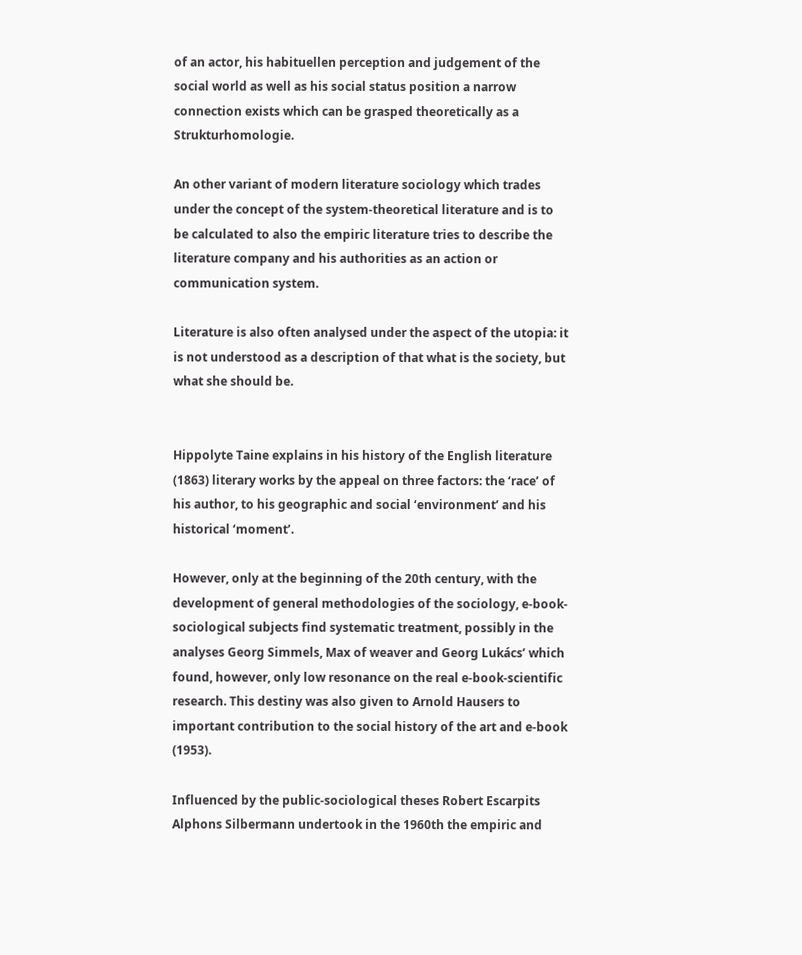of an actor, his habituellen perception and judgement of the social world as well as his social status position a narrow connection exists which can be grasped theoretically as a Strukturhomologie.

An other variant of modern literature sociology which trades under the concept of the system-theoretical literature and is to be calculated to also the empiric literature tries to describe the literature company and his authorities as an action or communication system.

Literature is also often analysed under the aspect of the utopia: it is not understood as a description of that what is the society, but what she should be.


Hippolyte Taine explains in his history of the English literature (1863) literary works by the appeal on three factors: the ‘race’ of his author, to his geographic and social ‘environment’ and his historical ‘moment’.

However, only at the beginning of the 20th century, with the development of general methodologies of the sociology, e-book-sociological subjects find systematic treatment, possibly in the analyses Georg Simmels, Max of weaver and Georg Lukács’ which found, however, only low resonance on the real e-book-scientific research. This destiny was also given to Arnold Hausers to important contribution to the social history of the art and e-book (1953).

Influenced by the public-sociological theses Robert Escarpits Alphons Silbermann undertook in the 1960th the empiric and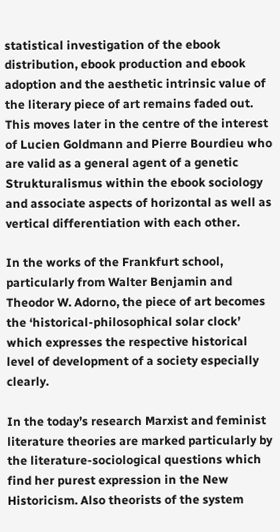statistical investigation of the ebook distribution, ebook production and ebook adoption and the aesthetic intrinsic value of the literary piece of art remains faded out. This moves later in the centre of the interest of Lucien Goldmann and Pierre Bourdieu who are valid as a general agent of a genetic Strukturalismus within the ebook sociology and associate aspects of horizontal as well as vertical differentiation with each other.

In the works of the Frankfurt school, particularly from Walter Benjamin and Theodor W. Adorno, the piece of art becomes the ‘historical-philosophical solar clock’ which expresses the respective historical level of development of a society especially clearly.

In the today’s research Marxist and feminist literature theories are marked particularly by the literature-sociological questions which find her purest expression in the New Historicism. Also theorists of the system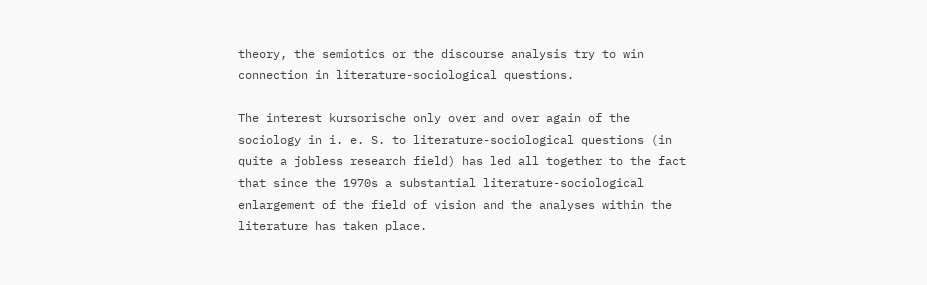theory, the semiotics or the discourse analysis try to win connection in literature-sociological questions.

The interest kursorische only over and over again of the sociology in i. e. S. to literature-sociological questions (in quite a jobless research field) has led all together to the fact that since the 1970s a substantial literature-sociological enlargement of the field of vision and the analyses within the literature has taken place.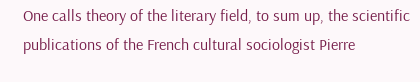One calls theory of the literary field, to sum up, the scientific publications of the French cultural sociologist Pierre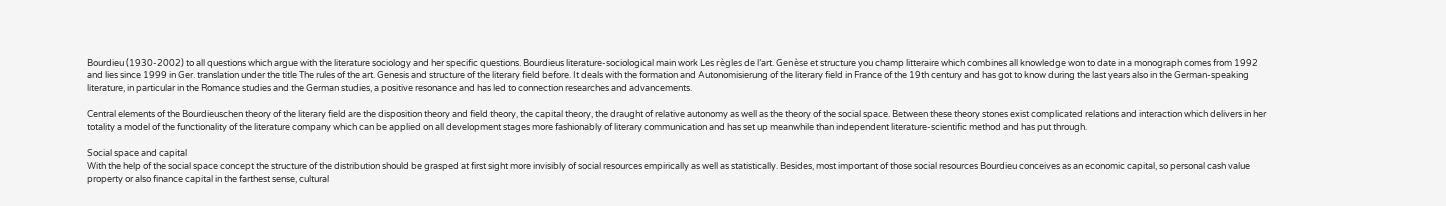Bourdieu (1930-2002) to all questions which argue with the literature sociology and her specific questions. Bourdieus literature-sociological main work Les règles de l’art. Genèse et structure you champ litteraire which combines all knowledge won to date in a monograph comes from 1992 and lies since 1999 in Ger. translation under the title The rules of the art. Genesis and structure of the literary field before. It deals with the formation and Autonomisierung of the literary field in France of the 19th century and has got to know during the last years also in the German-speaking literature, in particular in the Romance studies and the German studies, a positive resonance and has led to connection researches and advancements.

Central elements of the Bourdieuschen theory of the literary field are the disposition theory and field theory, the capital theory, the draught of relative autonomy as well as the theory of the social space. Between these theory stones exist complicated relations and interaction which delivers in her totality a model of the functionality of the literature company which can be applied on all development stages more fashionably of literary communication and has set up meanwhile than independent literature-scientific method and has put through.

Social space and capital
With the help of the social space concept the structure of the distribution should be grasped at first sight more invisibly of social resources empirically as well as statistically. Besides, most important of those social resources Bourdieu conceives as an economic capital, so personal cash value property or also finance capital in the farthest sense, cultural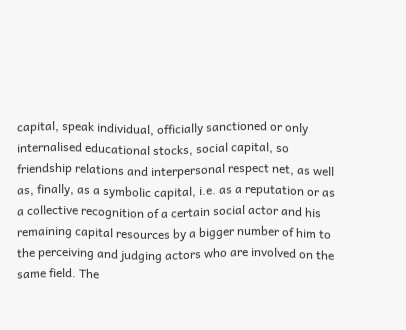capital, speak individual, officially sanctioned or only internalised educational stocks, social capital, so friendship relations and interpersonal respect net, as well as, finally, as a symbolic capital, i.e. as a reputation or as a collective recognition of a certain social actor and his remaining capital resources by a bigger number of him to the perceiving and judging actors who are involved on the same field. The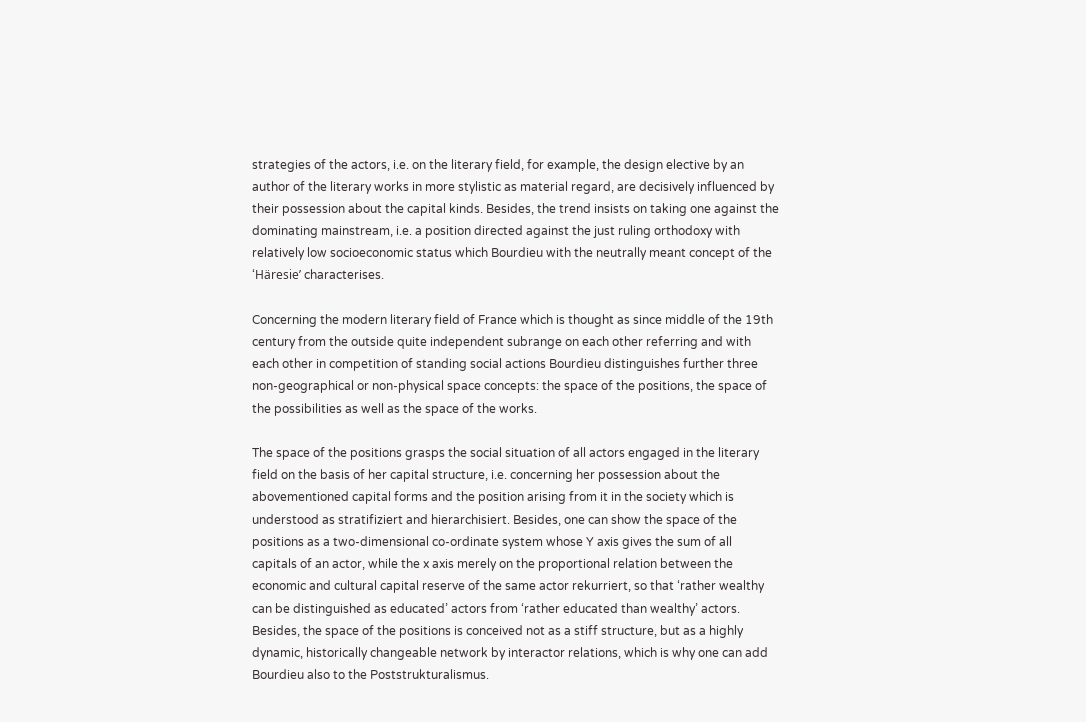strategies of the actors, i.e. on the literary field, for example, the design elective by an author of the literary works in more stylistic as material regard, are decisively influenced by their possession about the capital kinds. Besides, the trend insists on taking one against the dominating mainstream, i.e. a position directed against the just ruling orthodoxy with relatively low socioeconomic status which Bourdieu with the neutrally meant concept of the ‘Häresie’ characterises.

Concerning the modern literary field of France which is thought as since middle of the 19th century from the outside quite independent subrange on each other referring and with each other in competition of standing social actions Bourdieu distinguishes further three non-geographical or non-physical space concepts: the space of the positions, the space of the possibilities as well as the space of the works.

The space of the positions grasps the social situation of all actors engaged in the literary field on the basis of her capital structure, i.e. concerning her possession about the abovementioned capital forms and the position arising from it in the society which is understood as stratifiziert and hierarchisiert. Besides, one can show the space of the positions as a two-dimensional co-ordinate system whose Y axis gives the sum of all capitals of an actor, while the x axis merely on the proportional relation between the economic and cultural capital reserve of the same actor rekurriert, so that ‘rather wealthy can be distinguished as educated’ actors from ‘rather educated than wealthy’ actors. Besides, the space of the positions is conceived not as a stiff structure, but as a highly dynamic, historically changeable network by interactor relations, which is why one can add Bourdieu also to the Poststrukturalismus.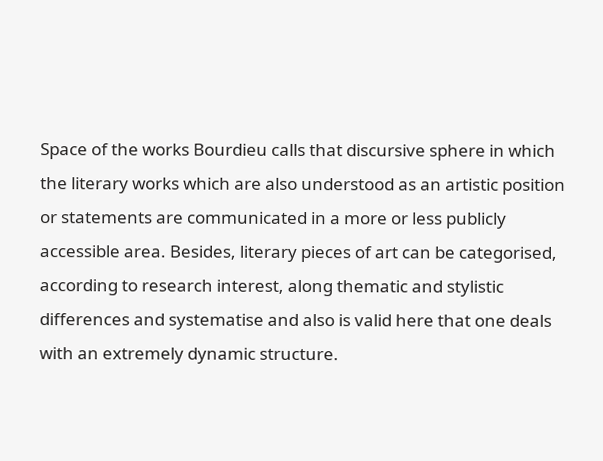Space of the works Bourdieu calls that discursive sphere in which the literary works which are also understood as an artistic position or statements are communicated in a more or less publicly accessible area. Besides, literary pieces of art can be categorised, according to research interest, along thematic and stylistic differences and systematise and also is valid here that one deals with an extremely dynamic structure.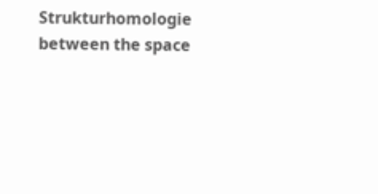Strukturhomologie between the space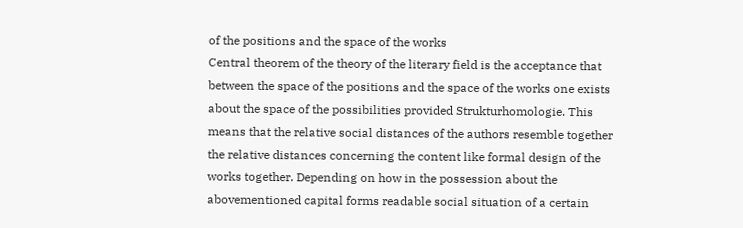of the positions and the space of the works
Central theorem of the theory of the literary field is the acceptance that between the space of the positions and the space of the works one exists about the space of the possibilities provided Strukturhomologie. This means that the relative social distances of the authors resemble together the relative distances concerning the content like formal design of the works together. Depending on how in the possession about the abovementioned capital forms readable social situation of a certain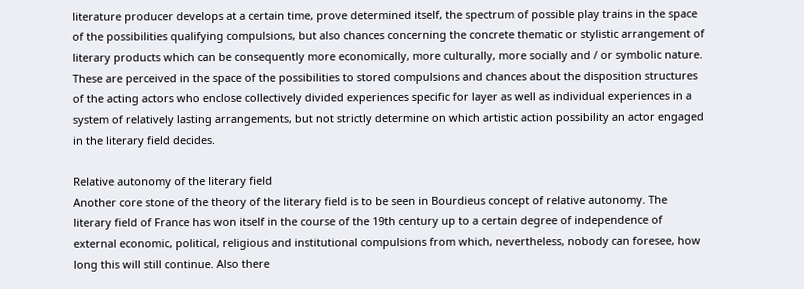literature producer develops at a certain time, prove determined itself, the spectrum of possible play trains in the space of the possibilities qualifying compulsions, but also chances concerning the concrete thematic or stylistic arrangement of literary products which can be consequently more economically, more culturally, more socially and / or symbolic nature. These are perceived in the space of the possibilities to stored compulsions and chances about the disposition structures of the acting actors who enclose collectively divided experiences specific for layer as well as individual experiences in a system of relatively lasting arrangements, but not strictly determine on which artistic action possibility an actor engaged in the literary field decides.

Relative autonomy of the literary field
Another core stone of the theory of the literary field is to be seen in Bourdieus concept of relative autonomy. The literary field of France has won itself in the course of the 19th century up to a certain degree of independence of external economic, political, religious and institutional compulsions from which, nevertheless, nobody can foresee, how long this will still continue. Also there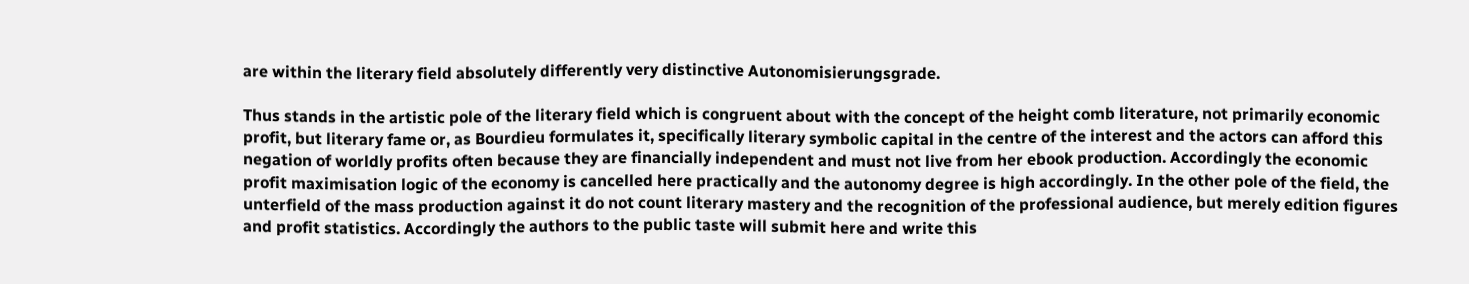are within the literary field absolutely differently very distinctive Autonomisierungsgrade.

Thus stands in the artistic pole of the literary field which is congruent about with the concept of the height comb literature, not primarily economic profit, but literary fame or, as Bourdieu formulates it, specifically literary symbolic capital in the centre of the interest and the actors can afford this negation of worldly profits often because they are financially independent and must not live from her ebook production. Accordingly the economic profit maximisation logic of the economy is cancelled here practically and the autonomy degree is high accordingly. In the other pole of the field, the unterfield of the mass production against it do not count literary mastery and the recognition of the professional audience, but merely edition figures and profit statistics. Accordingly the authors to the public taste will submit here and write this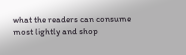what the readers can consume most lightly and shop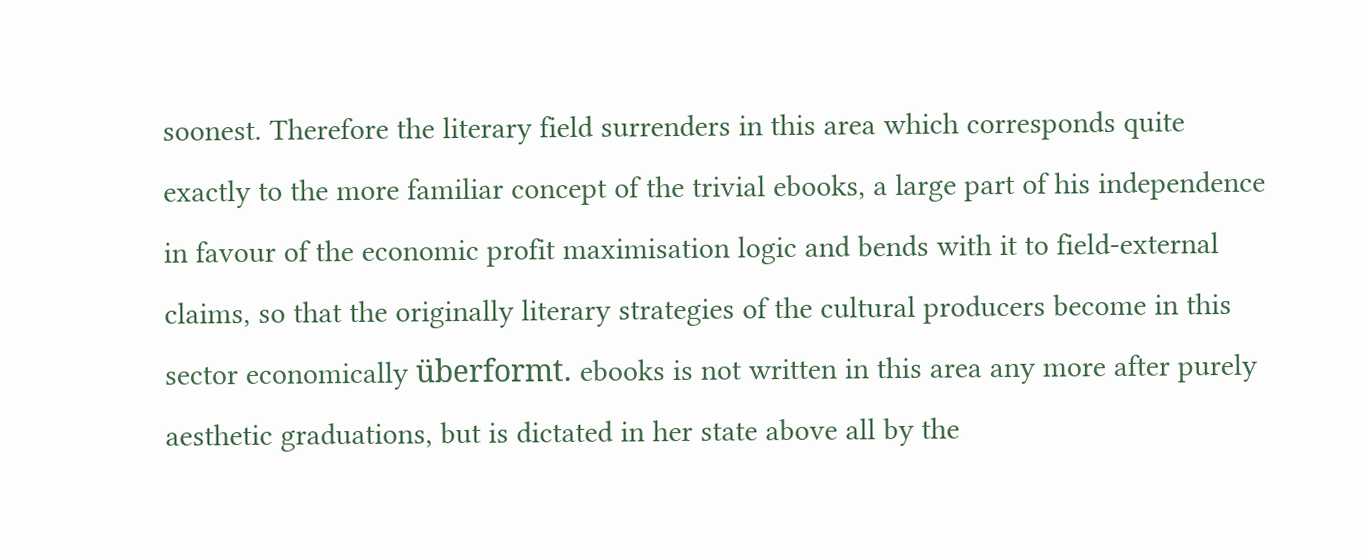soonest. Therefore the literary field surrenders in this area which corresponds quite exactly to the more familiar concept of the trivial ebooks, a large part of his independence in favour of the economic profit maximisation logic and bends with it to field-external claims, so that the originally literary strategies of the cultural producers become in this sector economically überformt. ebooks is not written in this area any more after purely aesthetic graduations, but is dictated in her state above all by the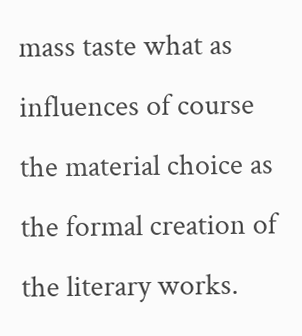mass taste what as influences of course the material choice as the formal creation of the literary works.